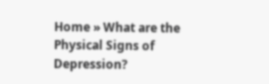Home » What are the Physical Signs of Depression?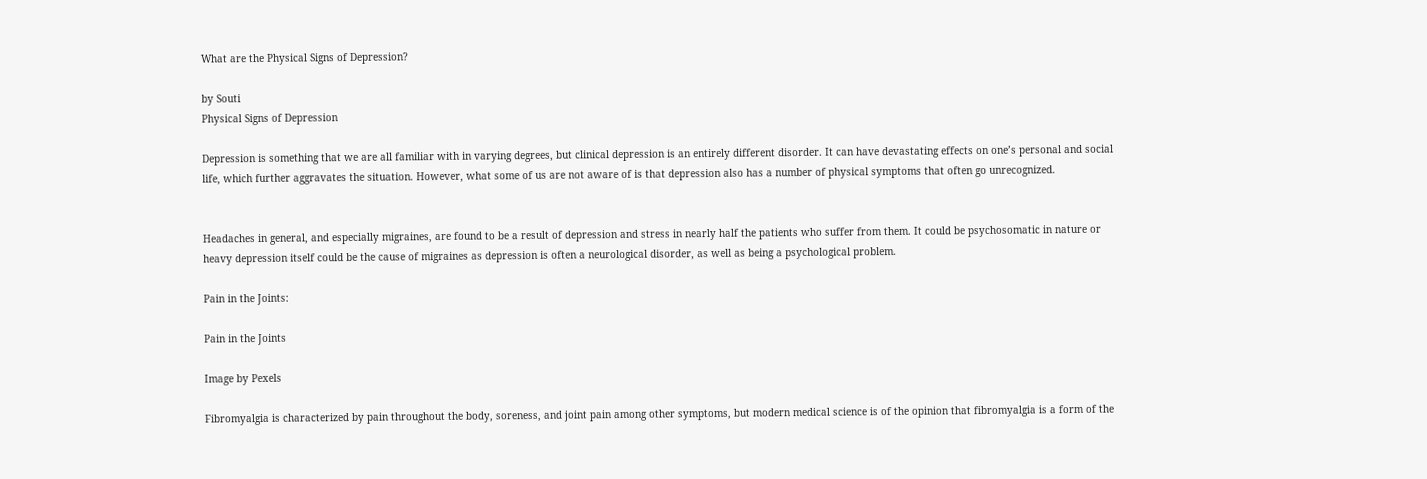What are the Physical Signs of Depression?

by Souti
Physical Signs of Depression

Depression is something that we are all familiar with in varying degrees, but clinical depression is an entirely different disorder. It can have devastating effects on one’s personal and social life, which further aggravates the situation. However, what some of us are not aware of is that depression also has a number of physical symptoms that often go unrecognized.


Headaches in general, and especially migraines, are found to be a result of depression and stress in nearly half the patients who suffer from them. It could be psychosomatic in nature or heavy depression itself could be the cause of migraines as depression is often a neurological disorder, as well as being a psychological problem.

Pain in the Joints:

Pain in the Joints

Image by Pexels

Fibromyalgia is characterized by pain throughout the body, soreness, and joint pain among other symptoms, but modern medical science is of the opinion that fibromyalgia is a form of the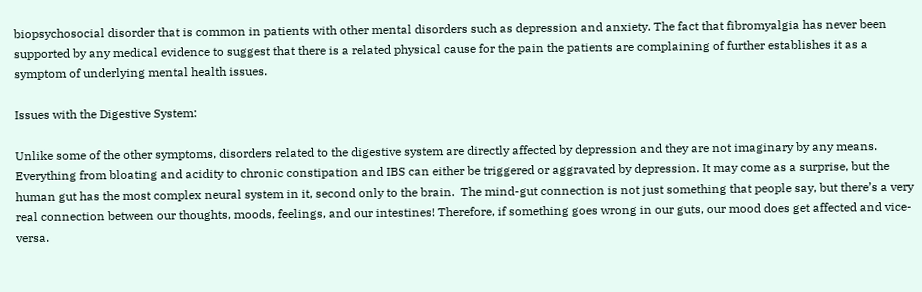biopsychosocial disorder that is common in patients with other mental disorders such as depression and anxiety. The fact that fibromyalgia has never been supported by any medical evidence to suggest that there is a related physical cause for the pain the patients are complaining of further establishes it as a symptom of underlying mental health issues.

Issues with the Digestive System:

Unlike some of the other symptoms, disorders related to the digestive system are directly affected by depression and they are not imaginary by any means. Everything from bloating and acidity to chronic constipation and IBS can either be triggered or aggravated by depression. It may come as a surprise, but the human gut has the most complex neural system in it, second only to the brain.  The mind-gut connection is not just something that people say, but there’s a very real connection between our thoughts, moods, feelings, and our intestines! Therefore, if something goes wrong in our guts, our mood does get affected and vice-versa.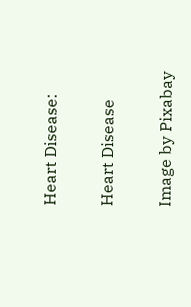Heart Disease:

Heart Disease

Image by Pixabay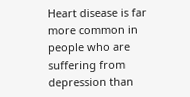Heart disease is far more common in people who are suffering from depression than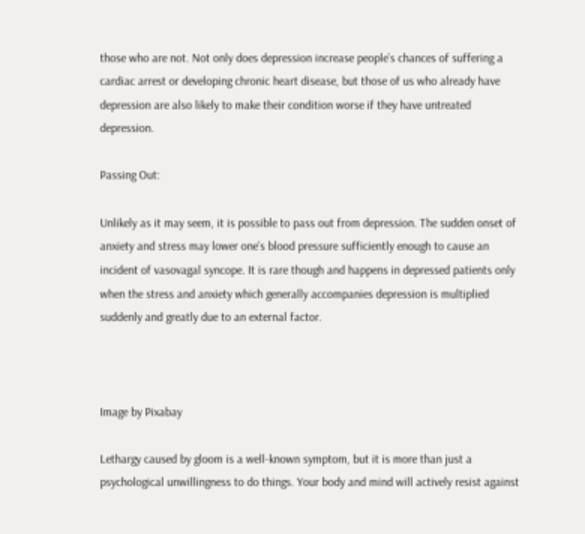those who are not. Not only does depression increase people’s chances of suffering a cardiac arrest or developing chronic heart disease, but those of us who already have depression are also likely to make their condition worse if they have untreated depression.

Passing Out:

Unlikely as it may seem, it is possible to pass out from depression. The sudden onset of anxiety and stress may lower one’s blood pressure sufficiently enough to cause an incident of vasovagal syncope. It is rare though and happens in depressed patients only when the stress and anxiety which generally accompanies depression is multiplied suddenly and greatly due to an external factor.



Image by Pixabay

Lethargy caused by gloom is a well-known symptom, but it is more than just a psychological unwillingness to do things. Your body and mind will actively resist against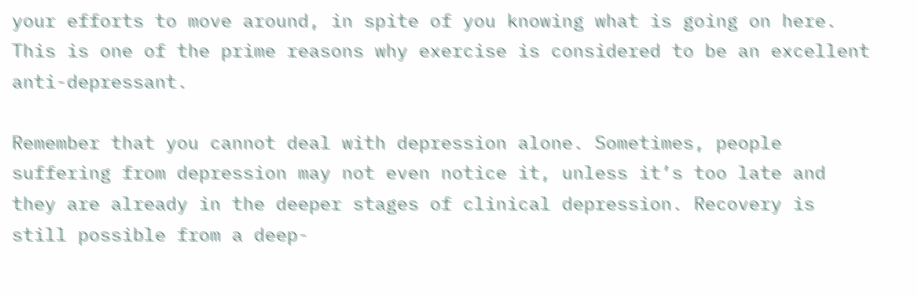your efforts to move around, in spite of you knowing what is going on here. This is one of the prime reasons why exercise is considered to be an excellent anti-depressant.

Remember that you cannot deal with depression alone. Sometimes, people suffering from depression may not even notice it, unless it’s too late and they are already in the deeper stages of clinical depression. Recovery is still possible from a deep-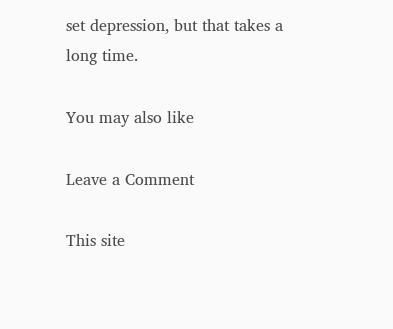set depression, but that takes a long time.

You may also like

Leave a Comment

This site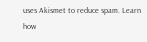uses Akismet to reduce spam. Learn how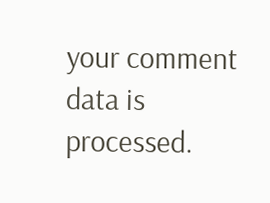your comment data is processed.